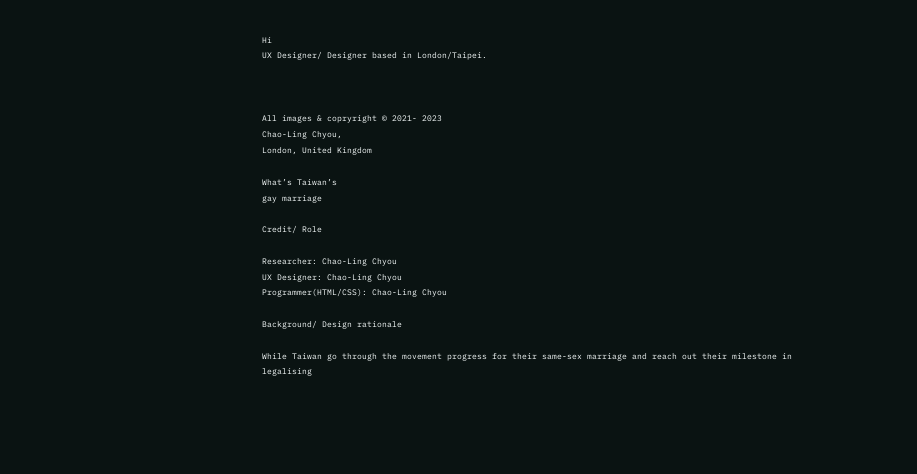Hi
UX Designer/ Designer based in London/Taipei.



All images & copryright © 2021- 2023
Chao-Ling Chyou,
London, United Kingdom

What’s Taiwan’s
gay marriage

Credit/ Role

Researcher: Chao-Ling Chyou
UX Designer: Chao-Ling Chyou
Programmer(HTML/CSS): Chao-Ling Chyou

Background/ Design rationale

While Taiwan go through the movement progress for their same-sex marriage and reach out their milestone in legalising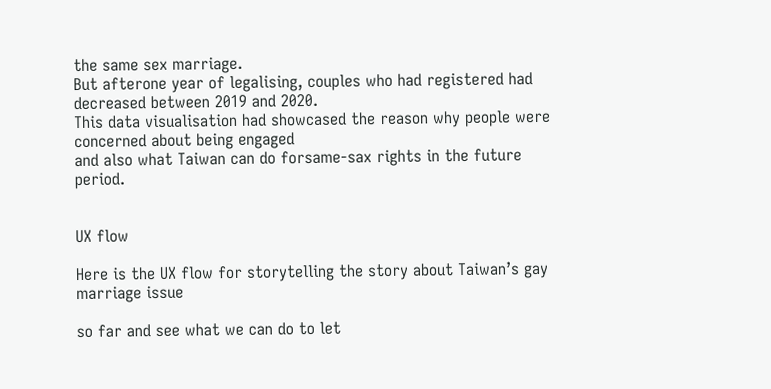the same sex marriage.
But afterone year of legalising, couples who had registered had decreased between 2019 and 2020.
This data visualisation had showcased the reason why people were concerned about being engaged
and also what Taiwan can do forsame-sax rights in the future period.


UX flow

Here is the UX flow for storytelling the story about Taiwan’s gay marriage issue

so far and see what we can do to let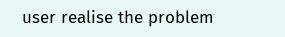user realise the problem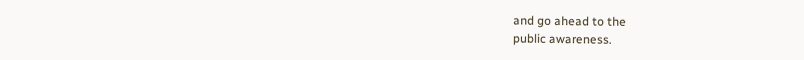and go ahead to the
public awareness.